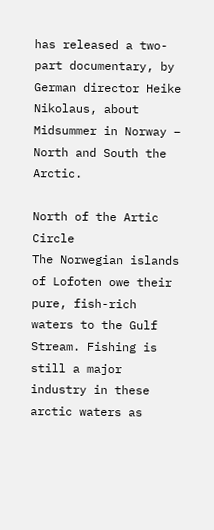has released a two-part documentary, by German director Heike Nikolaus, about Midsummer in Norway – North and South the Arctic.

North of the Artic Circle
The Norwegian islands of Lofoten owe their pure, fish-rich waters to the Gulf Stream. Fishing is still a major industry in these arctic waters as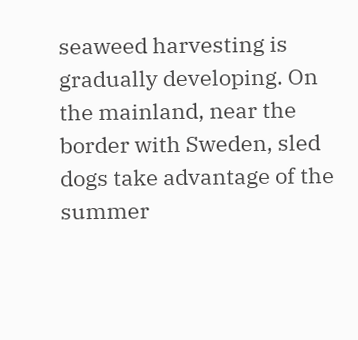seaweed harvesting is gradually developing. On the mainland, near the border with Sweden, sled dogs take advantage of the summer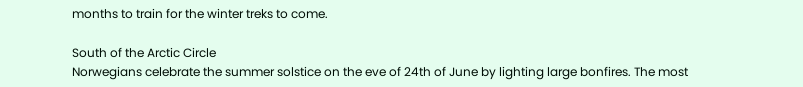months to train for the winter treks to come.

South of the Arctic Circle
Norwegians celebrate the summer solstice on the eve of 24th of June by lighting large bonfires. The most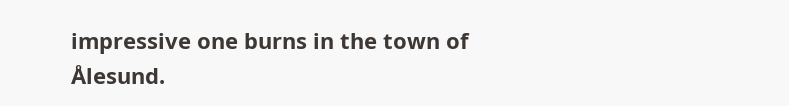impressive one burns in the town of Ålesund.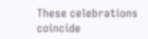These celebrations coincide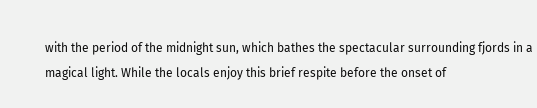with the period of the midnight sun, which bathes the spectacular surrounding fjords in a magical light. While the locals enjoy this brief respite before the onset of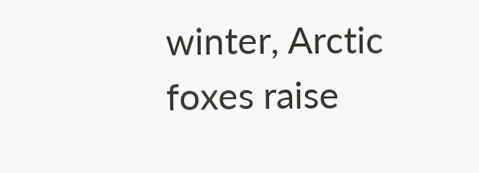winter, Arctic foxes raise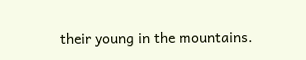their young in the mountains.